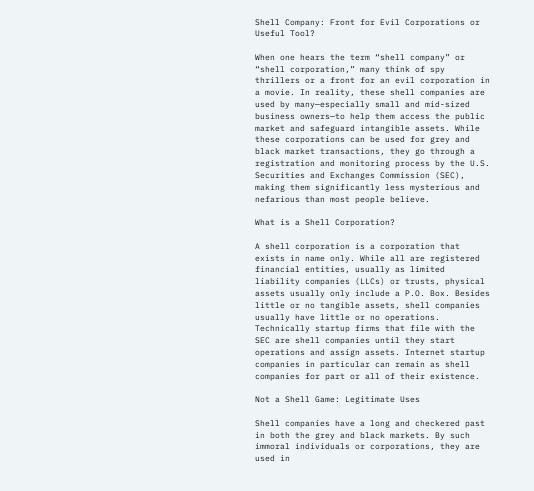Shell Company: Front for Evil Corporations or Useful Tool?

When one hears the term “shell company” or “shell corporation,” many think of spy thrillers or a front for an evil corporation in a movie. In reality, these shell companies are used by many—especially small and mid-sized business owners—to help them access the public market and safeguard intangible assets. While these corporations can be used for grey and black market transactions, they go through a registration and monitoring process by the U.S. Securities and Exchanges Commission (SEC), making them significantly less mysterious and nefarious than most people believe.

What is a Shell Corporation?

A shell corporation is a corporation that exists in name only. While all are registered financial entities, usually as limited liability companies (LLCs) or trusts, physical assets usually only include a P.O. Box. Besides little or no tangible assets, shell companies usually have little or no operations. Technically startup firms that file with the SEC are shell companies until they start operations and assign assets. Internet startup companies in particular can remain as shell companies for part or all of their existence.

Not a Shell Game: Legitimate Uses

Shell companies have a long and checkered past in both the grey and black markets. By such immoral individuals or corporations, they are used in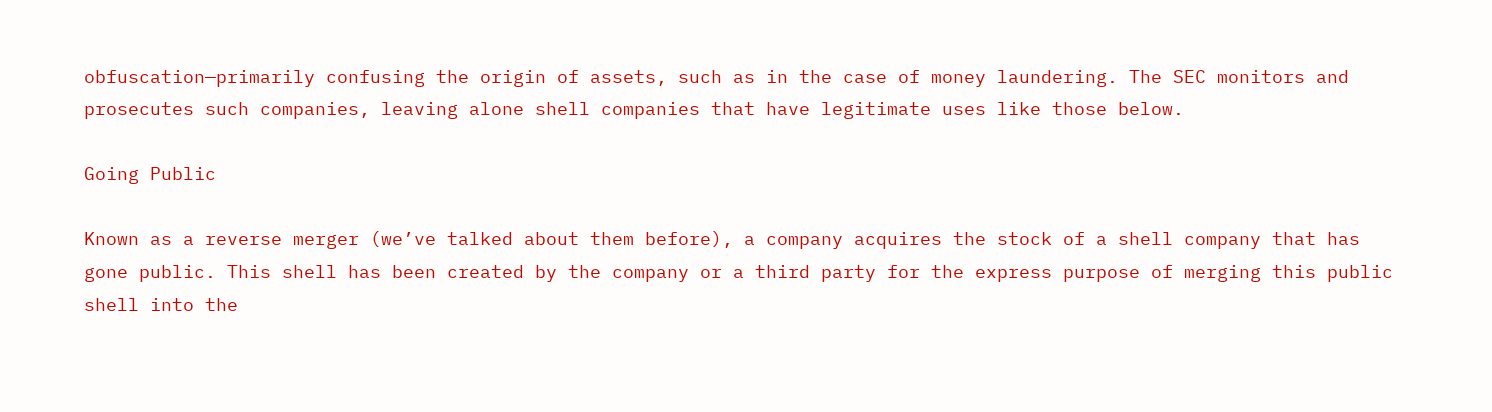obfuscation—primarily confusing the origin of assets, such as in the case of money laundering. The SEC monitors and prosecutes such companies, leaving alone shell companies that have legitimate uses like those below.

Going Public

Known as a reverse merger (we’ve talked about them before), a company acquires the stock of a shell company that has gone public. This shell has been created by the company or a third party for the express purpose of merging this public shell into the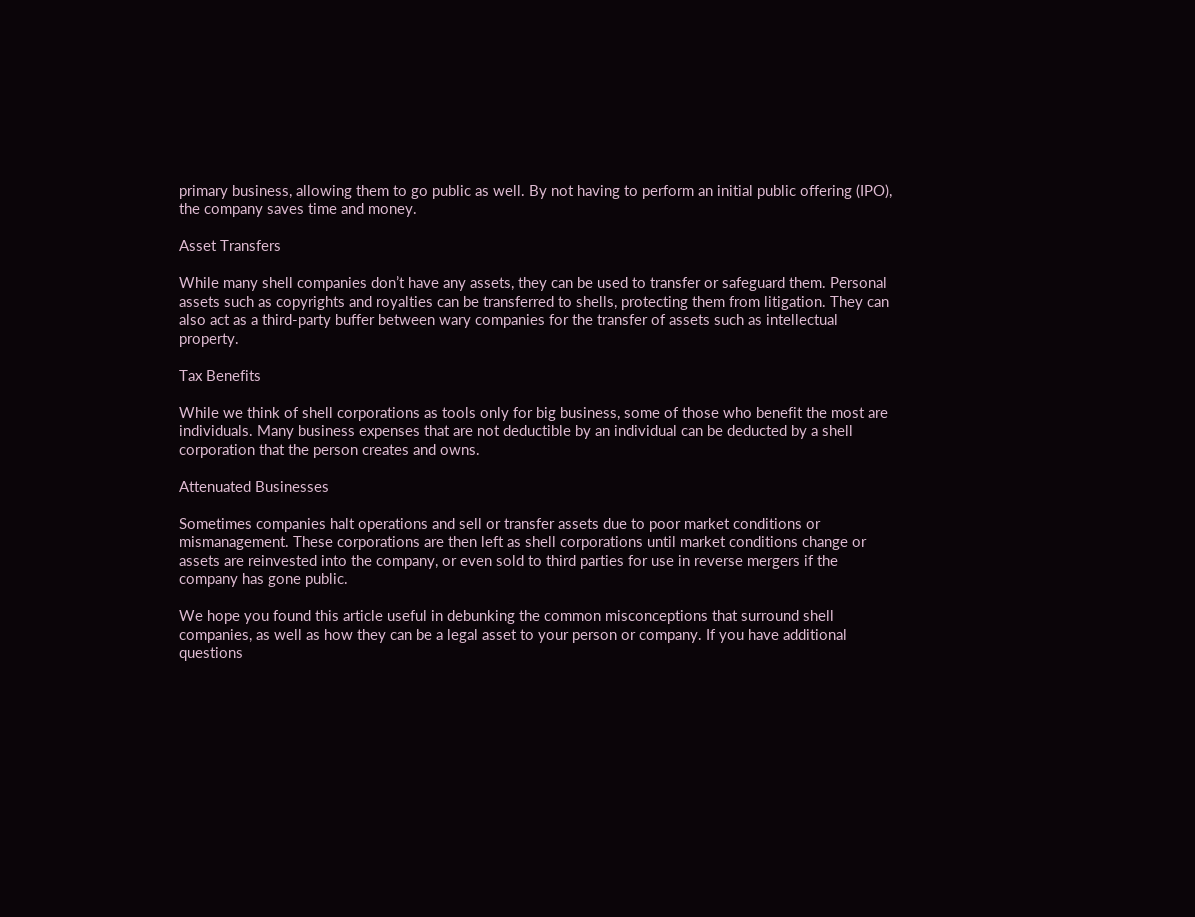primary business, allowing them to go public as well. By not having to perform an initial public offering (IPO), the company saves time and money.

Asset Transfers

While many shell companies don’t have any assets, they can be used to transfer or safeguard them. Personal assets such as copyrights and royalties can be transferred to shells, protecting them from litigation. They can also act as a third-party buffer between wary companies for the transfer of assets such as intellectual property.

Tax Benefits

While we think of shell corporations as tools only for big business, some of those who benefit the most are individuals. Many business expenses that are not deductible by an individual can be deducted by a shell corporation that the person creates and owns.

Attenuated Businesses

Sometimes companies halt operations and sell or transfer assets due to poor market conditions or mismanagement. These corporations are then left as shell corporations until market conditions change or assets are reinvested into the company, or even sold to third parties for use in reverse mergers if the company has gone public.

We hope you found this article useful in debunking the common misconceptions that surround shell companies, as well as how they can be a legal asset to your person or company. If you have additional questions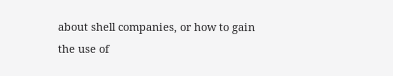about shell companies, or how to gain the use of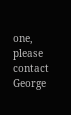one, please contact George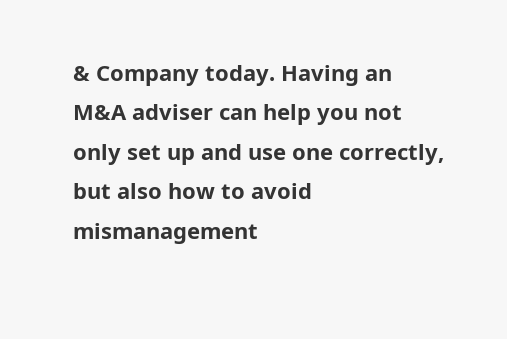& Company today. Having an M&A adviser can help you not only set up and use one correctly, but also how to avoid mismanagement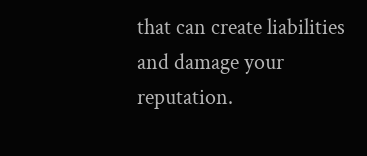that can create liabilities and damage your reputation.